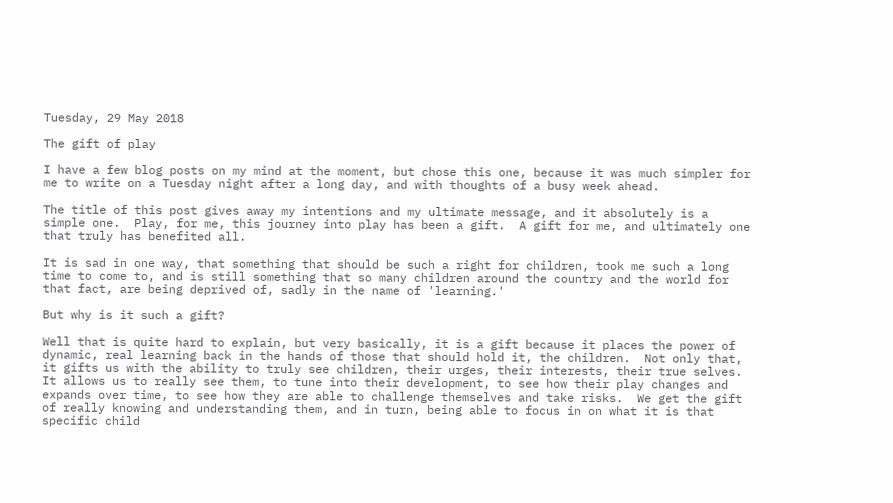Tuesday, 29 May 2018

The gift of play

I have a few blog posts on my mind at the moment, but chose this one, because it was much simpler for me to write on a Tuesday night after a long day, and with thoughts of a busy week ahead.

The title of this post gives away my intentions and my ultimate message, and it absolutely is a simple one.  Play, for me, this journey into play has been a gift.  A gift for me, and ultimately one that truly has benefited all.

It is sad in one way, that something that should be such a right for children, took me such a long time to come to, and is still something that so many children around the country and the world for that fact, are being deprived of, sadly in the name of 'learning.'

But why is it such a gift?

Well that is quite hard to explain, but very basically, it is a gift because it places the power of dynamic, real learning back in the hands of those that should hold it, the children.  Not only that, it gifts us with the ability to truly see children, their urges, their interests, their true selves.  It allows us to really see them, to tune into their development, to see how their play changes and expands over time, to see how they are able to challenge themselves and take risks.  We get the gift of really knowing and understanding them, and in turn, being able to focus in on what it is that specific child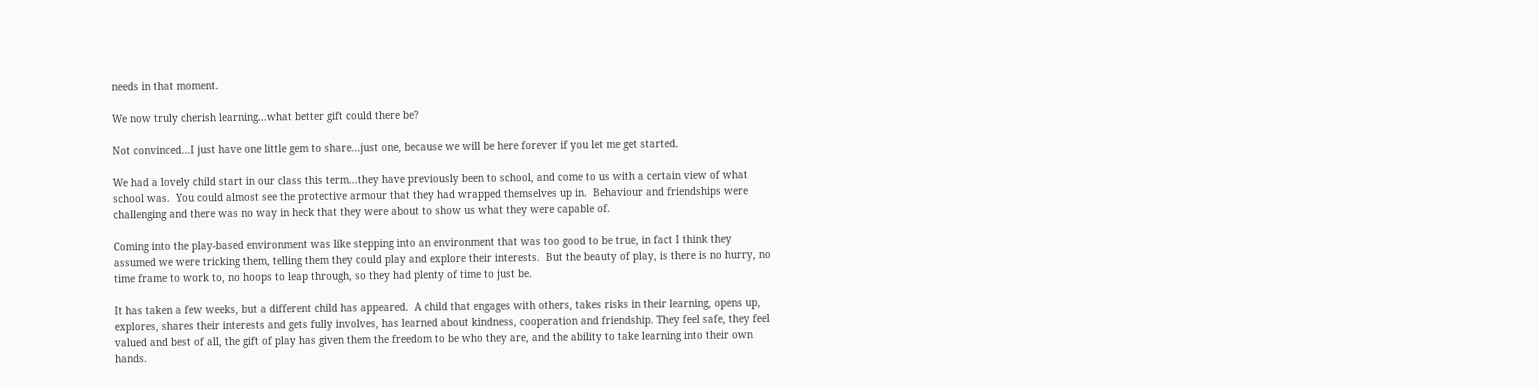needs in that moment.

We now truly cherish learning...what better gift could there be?

Not convinced...I just have one little gem to share...just one, because we will be here forever if you let me get started.

We had a lovely child start in our class this term...they have previously been to school, and come to us with a certain view of what school was.  You could almost see the protective armour that they had wrapped themselves up in.  Behaviour and friendships were challenging and there was no way in heck that they were about to show us what they were capable of.

Coming into the play-based environment was like stepping into an environment that was too good to be true, in fact I think they assumed we were tricking them, telling them they could play and explore their interests.  But the beauty of play, is there is no hurry, no time frame to work to, no hoops to leap through, so they had plenty of time to just be.

It has taken a few weeks, but a different child has appeared.  A child that engages with others, takes risks in their learning, opens up, explores, shares their interests and gets fully involves, has learned about kindness, cooperation and friendship. They feel safe, they feel valued and best of all, the gift of play has given them the freedom to be who they are, and the ability to take learning into their own hands.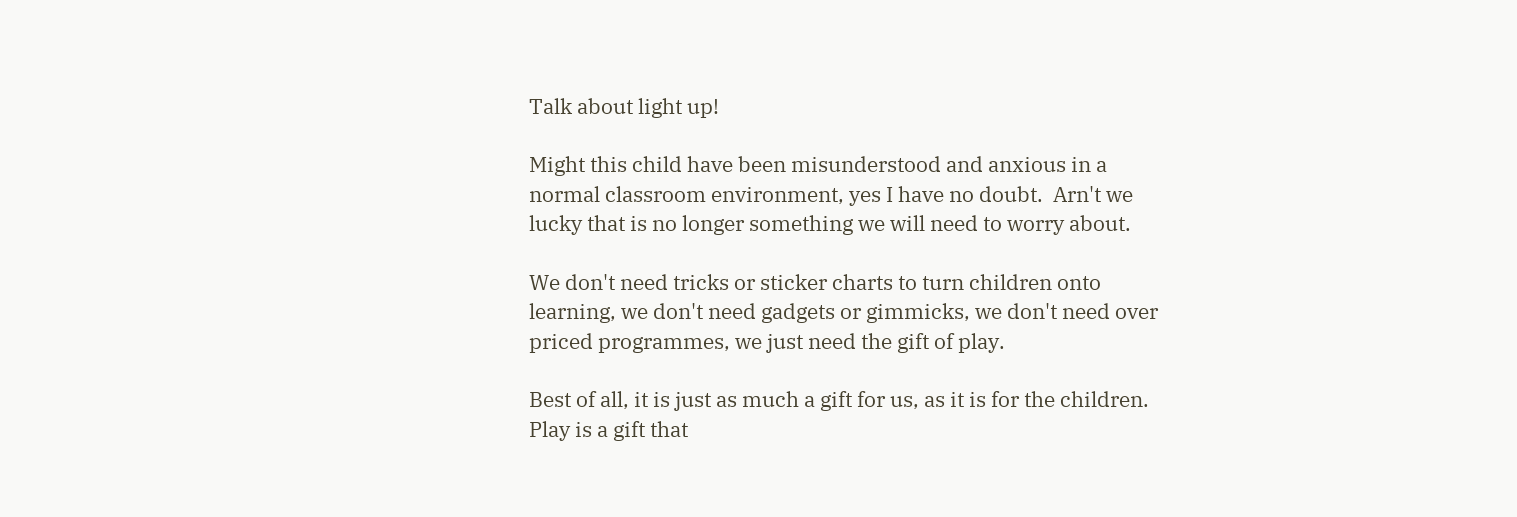Talk about light up!

Might this child have been misunderstood and anxious in a normal classroom environment, yes I have no doubt.  Arn't we lucky that is no longer something we will need to worry about.

We don't need tricks or sticker charts to turn children onto learning, we don't need gadgets or gimmicks, we don't need over priced programmes, we just need the gift of play.

Best of all, it is just as much a gift for us, as it is for the children.  Play is a gift that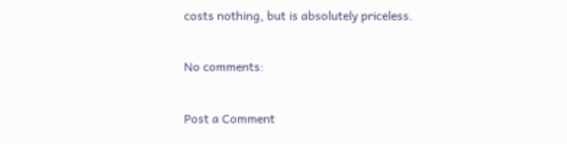costs nothing, but is absolutely priceless.

No comments:

Post a Comment